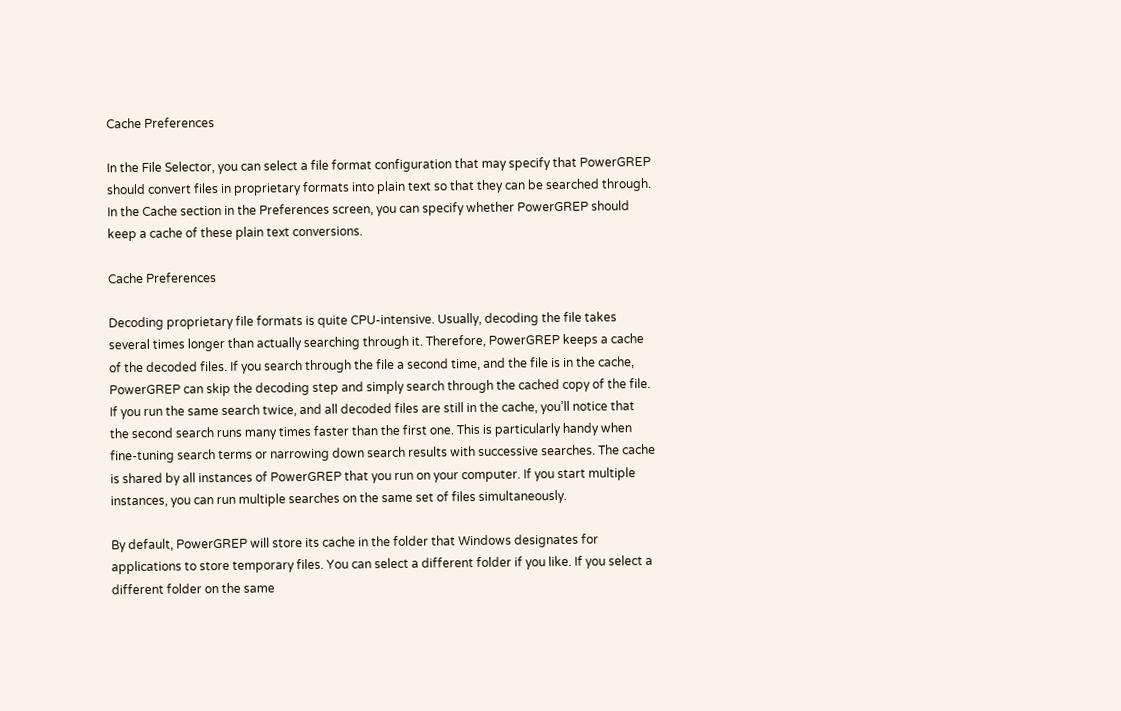Cache Preferences

In the File Selector, you can select a file format configuration that may specify that PowerGREP should convert files in proprietary formats into plain text so that they can be searched through. In the Cache section in the Preferences screen, you can specify whether PowerGREP should keep a cache of these plain text conversions.

Cache Preferences

Decoding proprietary file formats is quite CPU-intensive. Usually, decoding the file takes several times longer than actually searching through it. Therefore, PowerGREP keeps a cache of the decoded files. If you search through the file a second time, and the file is in the cache, PowerGREP can skip the decoding step and simply search through the cached copy of the file. If you run the same search twice, and all decoded files are still in the cache, you’ll notice that the second search runs many times faster than the first one. This is particularly handy when fine-tuning search terms or narrowing down search results with successive searches. The cache is shared by all instances of PowerGREP that you run on your computer. If you start multiple instances, you can run multiple searches on the same set of files simultaneously.

By default, PowerGREP will store its cache in the folder that Windows designates for applications to store temporary files. You can select a different folder if you like. If you select a different folder on the same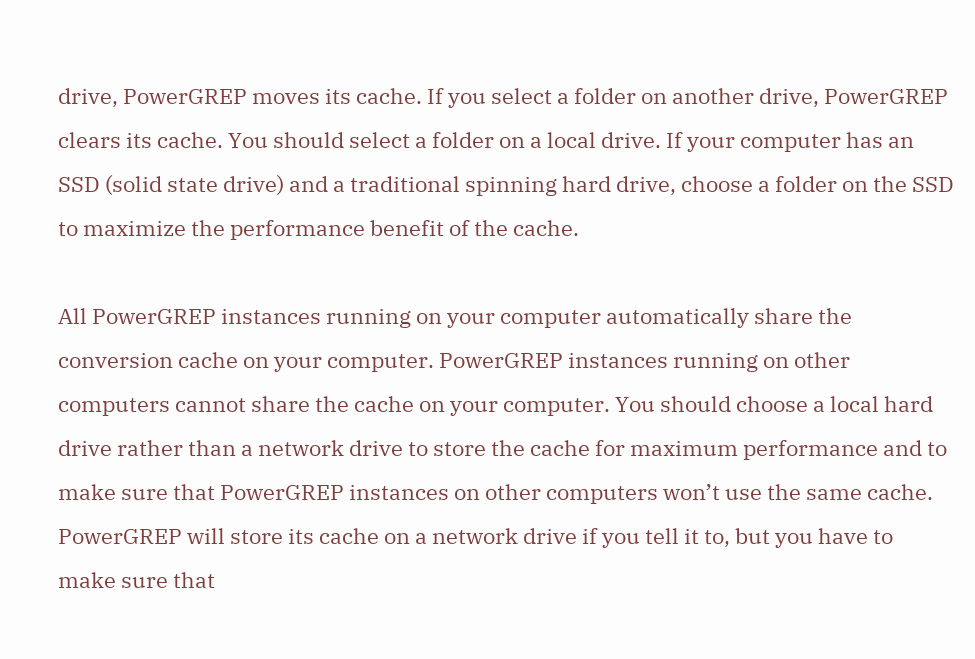drive, PowerGREP moves its cache. If you select a folder on another drive, PowerGREP clears its cache. You should select a folder on a local drive. If your computer has an SSD (solid state drive) and a traditional spinning hard drive, choose a folder on the SSD to maximize the performance benefit of the cache.

All PowerGREP instances running on your computer automatically share the conversion cache on your computer. PowerGREP instances running on other computers cannot share the cache on your computer. You should choose a local hard drive rather than a network drive to store the cache for maximum performance and to make sure that PowerGREP instances on other computers won’t use the same cache. PowerGREP will store its cache on a network drive if you tell it to, but you have to make sure that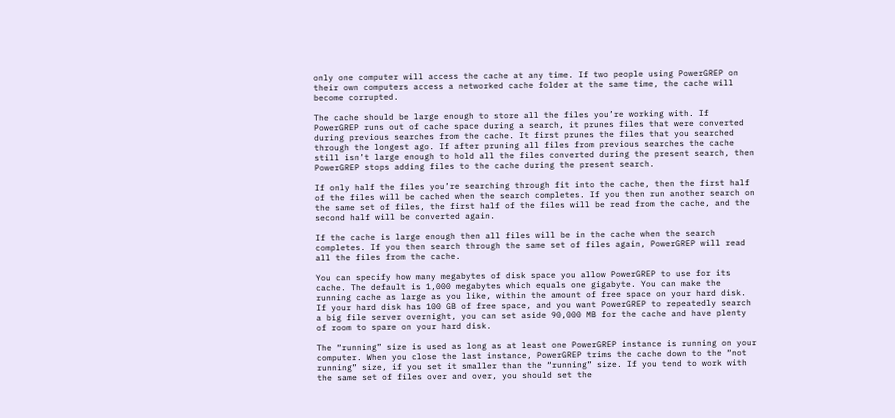only one computer will access the cache at any time. If two people using PowerGREP on their own computers access a networked cache folder at the same time, the cache will become corrupted.

The cache should be large enough to store all the files you’re working with. If PowerGREP runs out of cache space during a search, it prunes files that were converted during previous searches from the cache. It first prunes the files that you searched through the longest ago. If after pruning all files from previous searches the cache still isn’t large enough to hold all the files converted during the present search, then PowerGREP stops adding files to the cache during the present search.

If only half the files you’re searching through fit into the cache, then the first half of the files will be cached when the search completes. If you then run another search on the same set of files, the first half of the files will be read from the cache, and the second half will be converted again.

If the cache is large enough then all files will be in the cache when the search completes. If you then search through the same set of files again, PowerGREP will read all the files from the cache.

You can specify how many megabytes of disk space you allow PowerGREP to use for its cache. The default is 1,000 megabytes which equals one gigabyte. You can make the running cache as large as you like, within the amount of free space on your hard disk. If your hard disk has 100 GB of free space, and you want PowerGREP to repeatedly search a big file server overnight, you can set aside 90,000 MB for the cache and have plenty of room to spare on your hard disk.

The “running” size is used as long as at least one PowerGREP instance is running on your computer. When you close the last instance, PowerGREP trims the cache down to the “not running” size, if you set it smaller than the “running” size. If you tend to work with the same set of files over and over, you should set the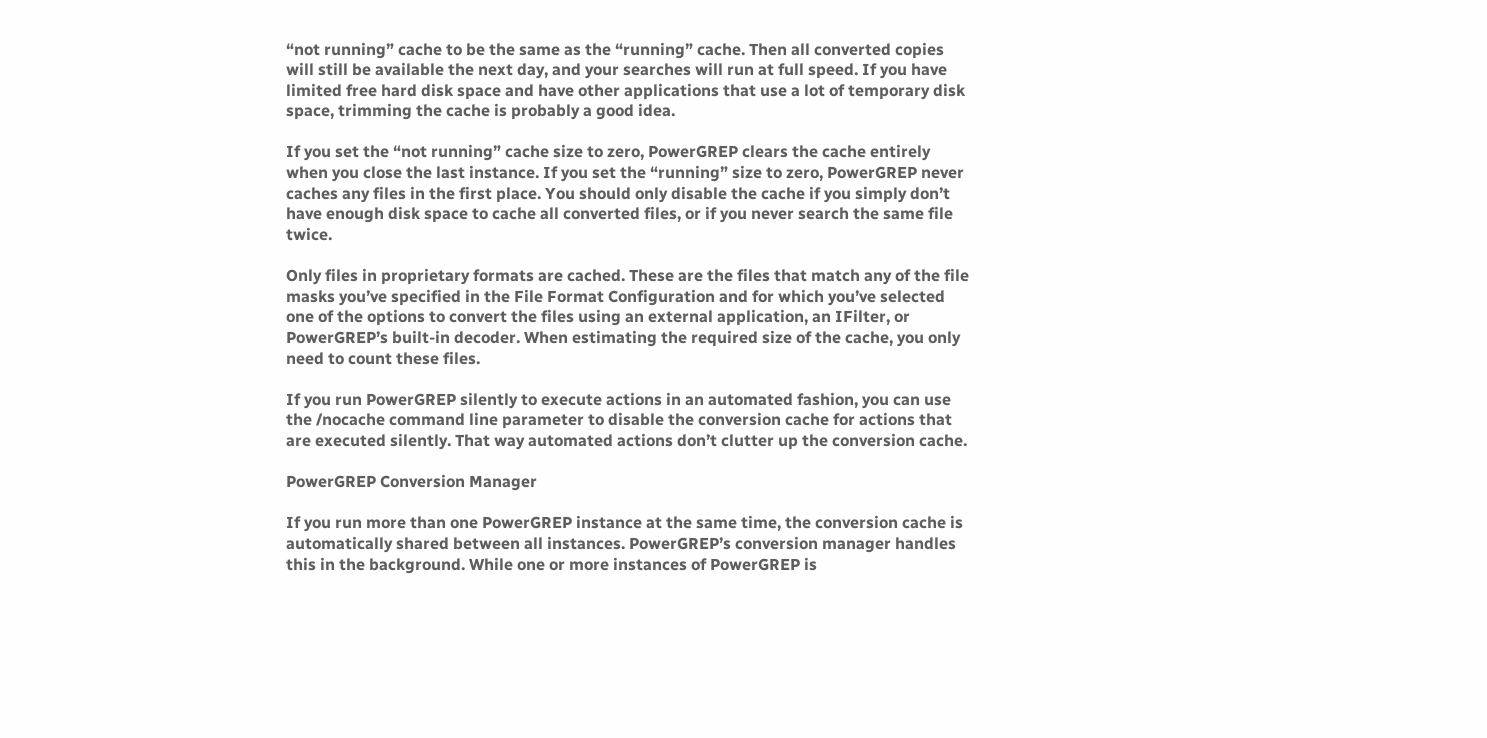“not running” cache to be the same as the “running” cache. Then all converted copies will still be available the next day, and your searches will run at full speed. If you have limited free hard disk space and have other applications that use a lot of temporary disk space, trimming the cache is probably a good idea.

If you set the “not running” cache size to zero, PowerGREP clears the cache entirely when you close the last instance. If you set the “running” size to zero, PowerGREP never caches any files in the first place. You should only disable the cache if you simply don’t have enough disk space to cache all converted files, or if you never search the same file twice.

Only files in proprietary formats are cached. These are the files that match any of the file masks you’ve specified in the File Format Configuration and for which you’ve selected one of the options to convert the files using an external application, an IFilter, or PowerGREP’s built-in decoder. When estimating the required size of the cache, you only need to count these files.

If you run PowerGREP silently to execute actions in an automated fashion, you can use the /nocache command line parameter to disable the conversion cache for actions that are executed silently. That way automated actions don’t clutter up the conversion cache.

PowerGREP Conversion Manager

If you run more than one PowerGREP instance at the same time, the conversion cache is automatically shared between all instances. PowerGREP’s conversion manager handles this in the background. While one or more instances of PowerGREP is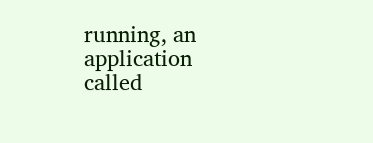running, an application called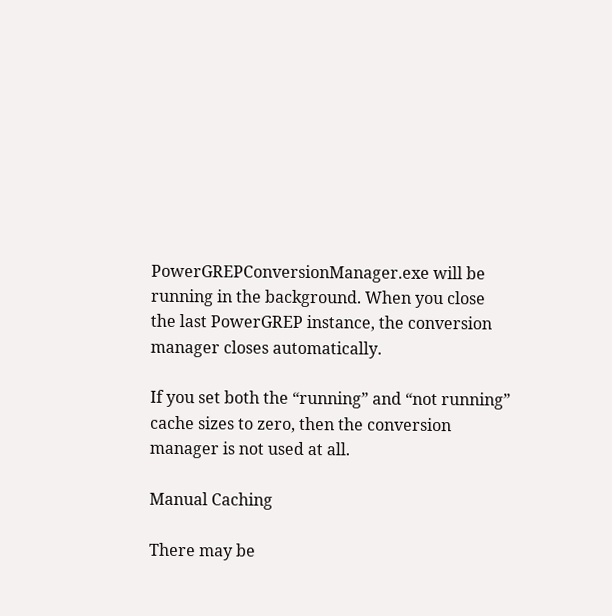PowerGREPConversionManager.exe will be running in the background. When you close the last PowerGREP instance, the conversion manager closes automatically.

If you set both the “running” and “not running” cache sizes to zero, then the conversion manager is not used at all.

Manual Caching

There may be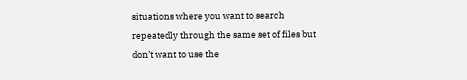situations where you want to search repeatedly through the same set of files but don’t want to use the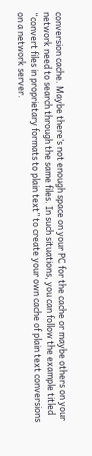conversion cache. Maybe there’s not enough space on your PC for the cache or maybe others on your network need to search through the same files. In such situations, you can follow the example titled “convert files in proprietary formats to plain text” to create your own cache of plain text conversions on a network server.